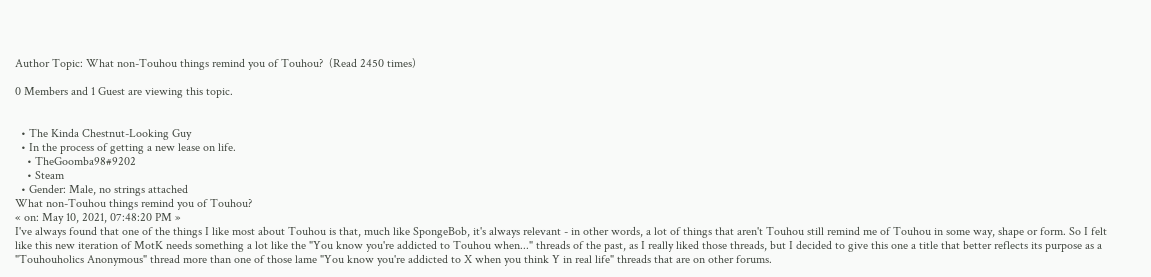Author Topic: What non-Touhou things remind you of Touhou?  (Read 2450 times)

0 Members and 1 Guest are viewing this topic.


  • The Kinda Chestnut-Looking Guy
  • In the process of getting a new lease on life.
    • TheGoomba98#9202
    • Steam
  • Gender: Male, no strings attached
What non-Touhou things remind you of Touhou?
« on: May 10, 2021, 07:48:20 PM »
I've always found that one of the things I like most about Touhou is that, much like SpongeBob, it's always relevant - in other words, a lot of things that aren't Touhou still remind me of Touhou in some way, shape or form. So I felt like this new iteration of MotK needs something a lot like the "You know you're addicted to Touhou when..." threads of the past, as I really liked those threads, but I decided to give this one a title that better reflects its purpose as a "Touhouholics Anonymous" thread more than one of those lame "You know you're addicted to X when you think Y in real life" threads that are on other forums.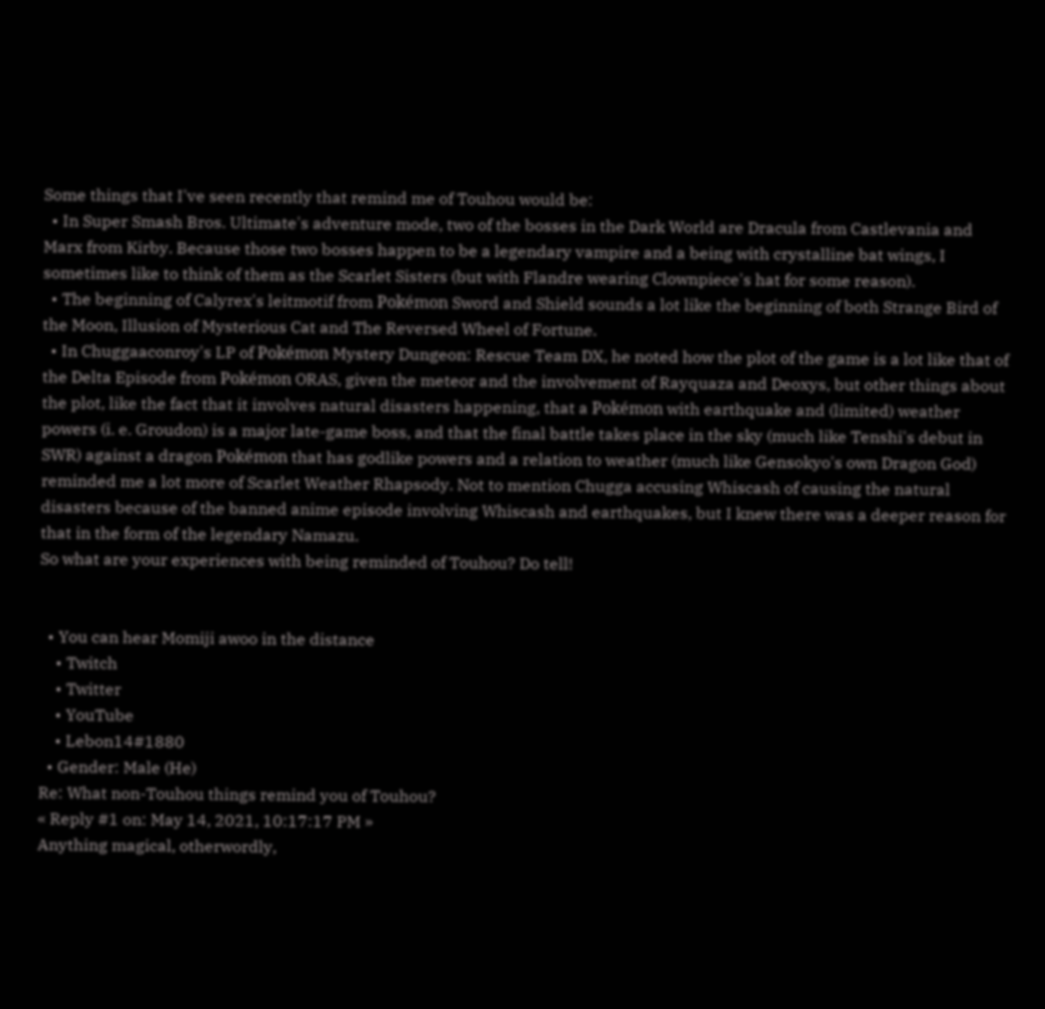Some things that I've seen recently that remind me of Touhou would be:
  • In Super Smash Bros. Ultimate's adventure mode, two of the bosses in the Dark World are Dracula from Castlevania and Marx from Kirby. Because those two bosses happen to be a legendary vampire and a being with crystalline bat wings, I sometimes like to think of them as the Scarlet Sisters (but with Flandre wearing Clownpiece's hat for some reason).
  • The beginning of Calyrex's leitmotif from Pokémon Sword and Shield sounds a lot like the beginning of both Strange Bird of the Moon, Illusion of Mysterious Cat and The Reversed Wheel of Fortune.
  • In Chuggaaconroy's LP of Pokémon Mystery Dungeon: Rescue Team DX, he noted how the plot of the game is a lot like that of the Delta Episode from Pokémon ORAS, given the meteor and the involvement of Rayquaza and Deoxys, but other things about the plot, like the fact that it involves natural disasters happening, that a Pokémon with earthquake and (limited) weather powers (i. e. Groudon) is a major late-game boss, and that the final battle takes place in the sky (much like Tenshi's debut in SWR) against a dragon Pokémon that has godlike powers and a relation to weather (much like Gensokyo's own Dragon God) reminded me a lot more of Scarlet Weather Rhapsody. Not to mention Chugga accusing Whiscash of causing the natural disasters because of the banned anime episode involving Whiscash and earthquakes, but I knew there was a deeper reason for that in the form of the legendary Namazu.
So what are your experiences with being reminded of Touhou? Do tell!


  • You can hear Momiji awoo in the distance
    • Twitch
    • Twitter
    • YouTube
    • Lebon14#1880
  • Gender: Male (He)
Re: What non-Touhou things remind you of Touhou?
« Reply #1 on: May 14, 2021, 10:17:17 PM »
Anything magical, otherwordly,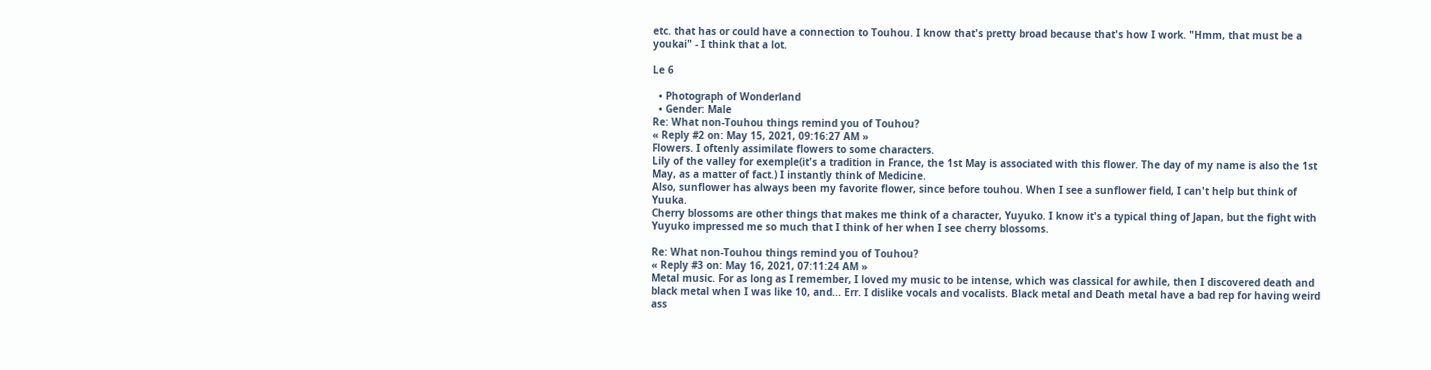etc. that has or could have a connection to Touhou. I know that's pretty broad because that's how I work. "Hmm, that must be a youkai" - I think that a lot.

Le 6

  • Photograph of Wonderland
  • Gender: Male
Re: What non-Touhou things remind you of Touhou?
« Reply #2 on: May 15, 2021, 09:16:27 AM »
Flowers. I oftenly assimilate flowers to some characters.
Lily of the valley for exemple(it's a tradition in France, the 1st May is associated with this flower. The day of my name is also the 1st May, as a matter of fact.) I instantly think of Medicine.
Also, sunflower has always been my favorite flower, since before touhou. When I see a sunflower field, I can't help but think of Yuuka.
Cherry blossoms are other things that makes me think of a character, Yuyuko. I know it's a typical thing of Japan, but the fight with Yuyuko impressed me so much that I think of her when I see cherry blossoms.

Re: What non-Touhou things remind you of Touhou?
« Reply #3 on: May 16, 2021, 07:11:24 AM »
Metal music. For as long as I remember, I loved my music to be intense, which was classical for awhile, then I discovered death and black metal when I was like 10, and... Err. I dislike vocals and vocalists. Black metal and Death metal have a bad rep for having weird ass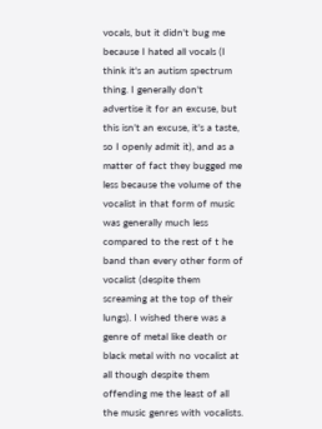vocals, but it didn't bug me because I hated all vocals (I think it's an autism spectrum thing. I generally don't advertise it for an excuse, but this isn't an excuse, it's a taste, so I openly admit it), and as a matter of fact they bugged me less because the volume of the vocalist in that form of music was generally much less compared to the rest of t he band than every other form of vocalist (despite them  screaming at the top of their lungs). I wished there was a genre of metal like death or black metal with no vocalist at all though despite them offending me the least of all the music genres with vocalists.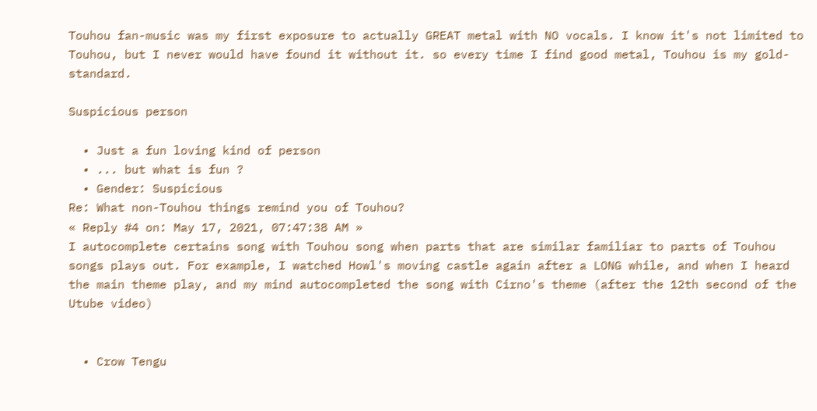Touhou fan-music was my first exposure to actually GREAT metal with NO vocals. I know it's not limited to Touhou, but I never would have found it without it. so every time I find good metal, Touhou is my gold-standard.

Suspicious person

  • Just a fun loving kind of person
  • ... but what is fun ?
  • Gender: Suspicious
Re: What non-Touhou things remind you of Touhou?
« Reply #4 on: May 17, 2021, 07:47:38 AM »
I autocomplete certains song with Touhou song when parts that are similar familiar to parts of Touhou songs plays out. For example, I watched Howl's moving castle again after a LONG while, and when I heard the main theme play, and my mind autocompleted the song with Cirno's theme (after the 12th second of the Utube video)


  • Crow Tengu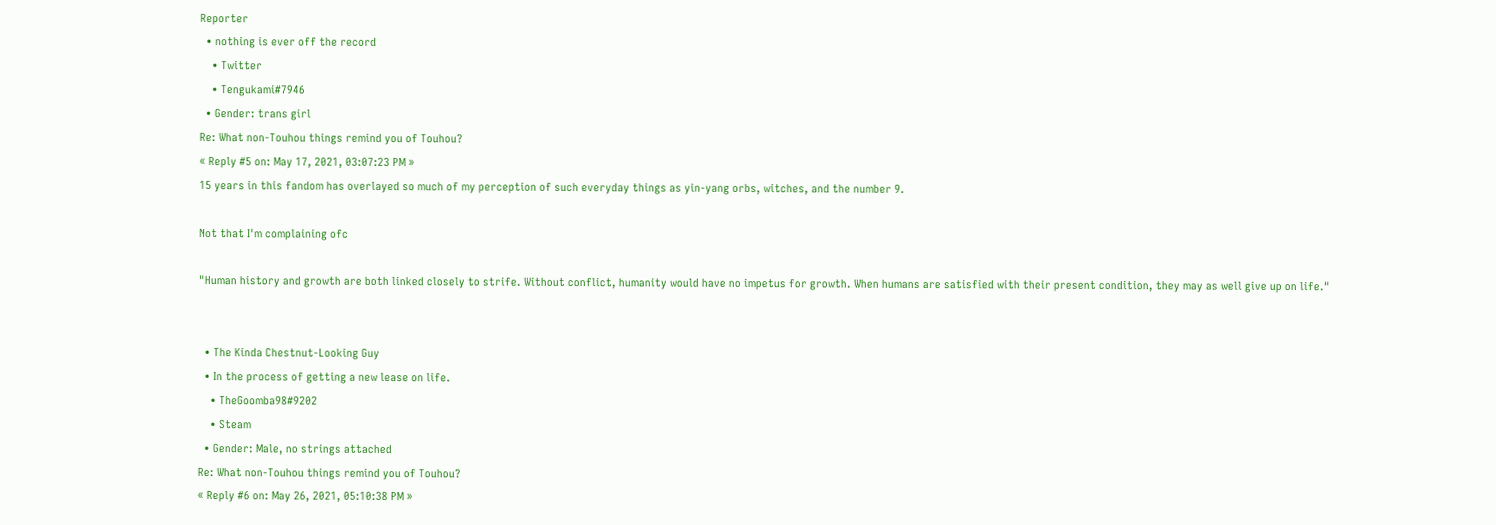Reporter
  • nothing is ever off the record
    • Twitter
    • Tengukami#7946
  • Gender: trans girl
Re: What non-Touhou things remind you of Touhou?
« Reply #5 on: May 17, 2021, 03:07:23 PM »
15 years in this fandom has overlayed so much of my perception of such everyday things as yin-yang orbs, witches, and the number 9.

Not that I'm complaining ofc

"Human history and growth are both linked closely to strife. Without conflict, humanity would have no impetus for growth. When humans are satisfied with their present condition, they may as well give up on life."


  • The Kinda Chestnut-Looking Guy
  • In the process of getting a new lease on life.
    • TheGoomba98#9202
    • Steam
  • Gender: Male, no strings attached
Re: What non-Touhou things remind you of Touhou?
« Reply #6 on: May 26, 2021, 05:10:38 PM »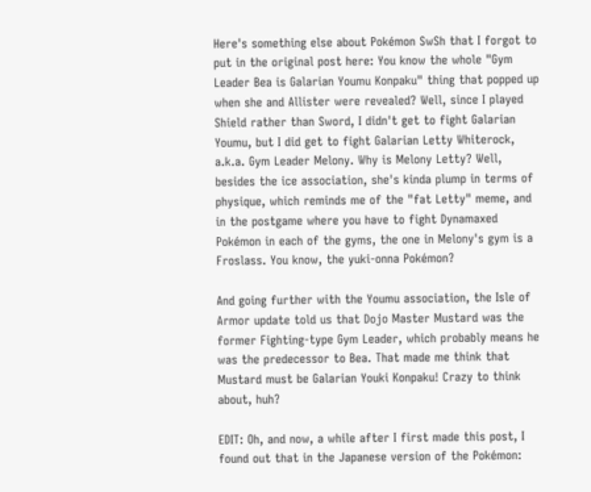Here's something else about Pokémon SwSh that I forgot to put in the original post here: You know the whole "Gym Leader Bea is Galarian Youmu Konpaku" thing that popped up when she and Allister were revealed? Well, since I played Shield rather than Sword, I didn't get to fight Galarian Youmu, but I did get to fight Galarian Letty Whiterock, a.k.a. Gym Leader Melony. Why is Melony Letty? Well, besides the ice association, she's kinda plump in terms of physique, which reminds me of the "fat Letty" meme, and in the postgame where you have to fight Dynamaxed Pokémon in each of the gyms, the one in Melony's gym is a Froslass. You know, the yuki-onna Pokémon?

And going further with the Youmu association, the Isle of Armor update told us that Dojo Master Mustard was the former Fighting-type Gym Leader, which probably means he was the predecessor to Bea. That made me think that Mustard must be Galarian Youki Konpaku! Crazy to think about, huh?

EDIT: Oh, and now, a while after I first made this post, I found out that in the Japanese version of the Pokémon: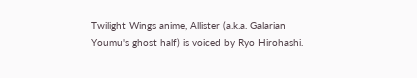Twilight Wings anime, Allister (a.k.a. Galarian Youmu's ghost half) is voiced by Ryo Hirohashi.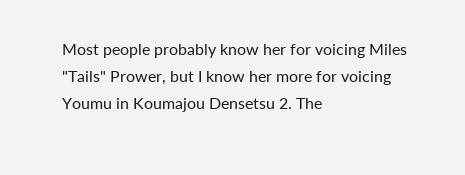Most people probably know her for voicing Miles "Tails" Prower, but I know her more for voicing Youmu in Koumajou Densetsu 2. The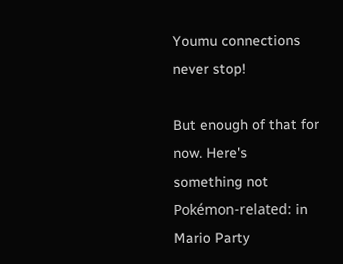Youmu connections never stop!

But enough of that for now. Here's something not Pokémon-related: in Mario Party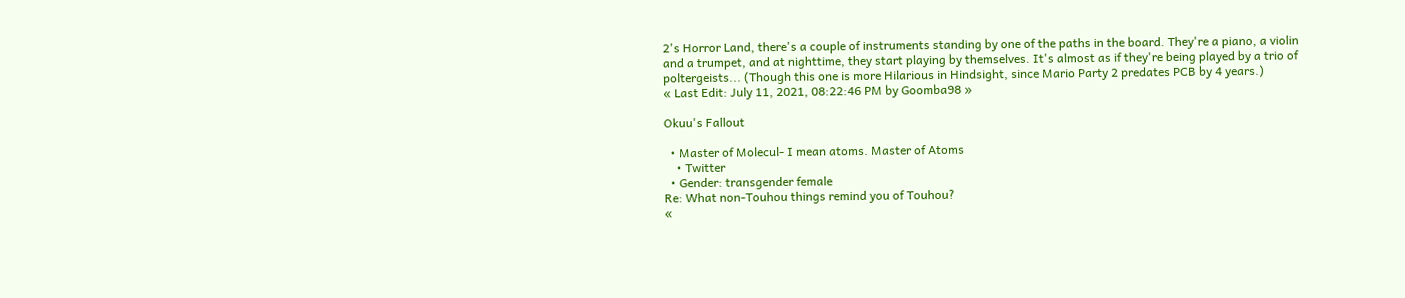2's Horror Land, there's a couple of instruments standing by one of the paths in the board. They're a piano, a violin and a trumpet, and at nighttime, they start playing by themselves. It's almost as if they're being played by a trio of poltergeists... (Though this one is more Hilarious in Hindsight, since Mario Party 2 predates PCB by 4 years.)
« Last Edit: July 11, 2021, 08:22:46 PM by Goomba98 »

Okuu's Fallout

  • Master of Molecul- I mean atoms. Master of Atoms
    • Twitter
  • Gender: transgender female
Re: What non-Touhou things remind you of Touhou?
«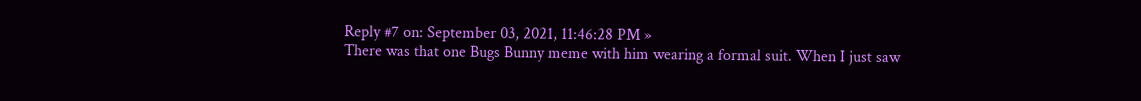Reply #7 on: September 03, 2021, 11:46:28 PM »
There was that one Bugs Bunny meme with him wearing a formal suit. When I just saw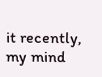it recently, my mind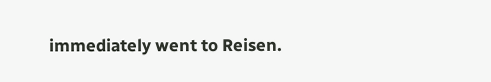immediately went to Reisen.